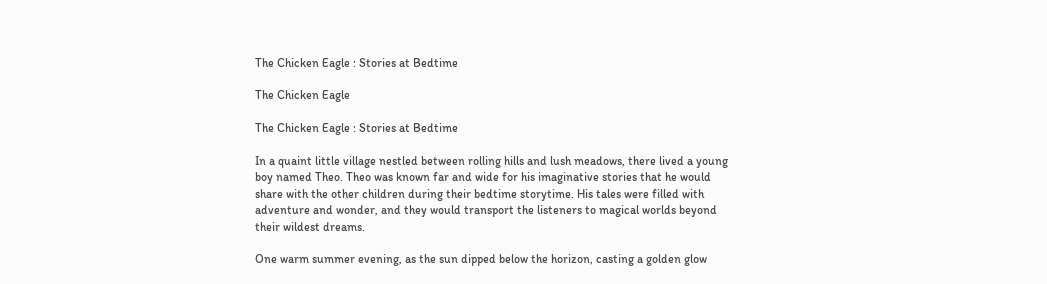The Chicken Eagle : Stories at Bedtime

The Chicken Eagle

The Chicken Eagle : Stories at Bedtime

In a quaint little village nestled between rolling hills and lush meadows, there lived a young boy named Theo. Theo was known far and wide for his imaginative stories that he would share with the other children during their bedtime storytime. His tales were filled with adventure and wonder, and they would transport the listeners to magical worlds beyond their wildest dreams.

One warm summer evening, as the sun dipped below the horizon, casting a golden glow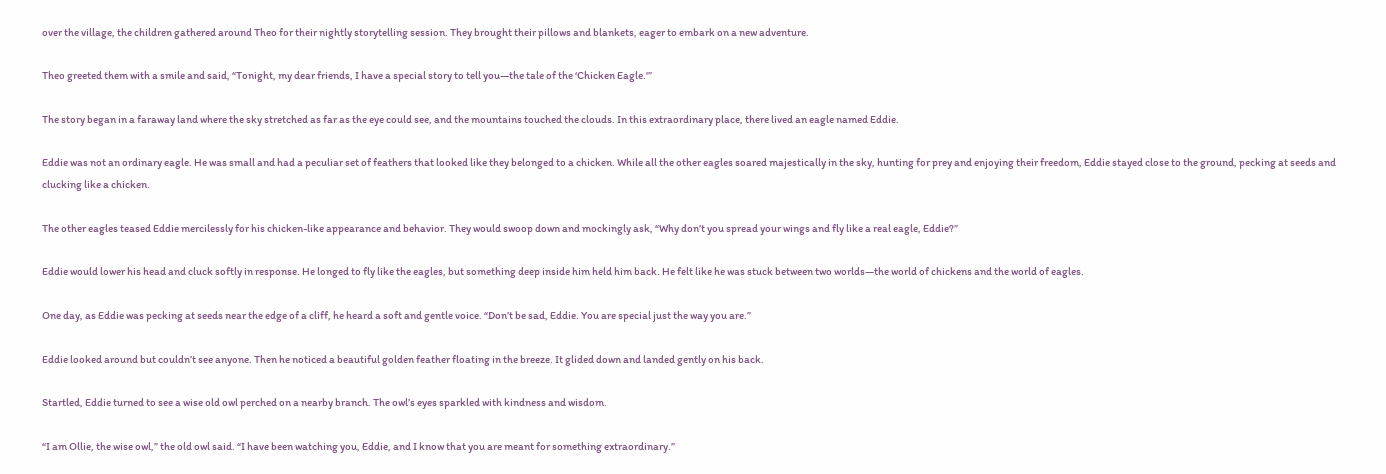over the village, the children gathered around Theo for their nightly storytelling session. They brought their pillows and blankets, eager to embark on a new adventure.

Theo greeted them with a smile and said, “Tonight, my dear friends, I have a special story to tell you—the tale of the ‘Chicken Eagle.'”

The story began in a faraway land where the sky stretched as far as the eye could see, and the mountains touched the clouds. In this extraordinary place, there lived an eagle named Eddie.

Eddie was not an ordinary eagle. He was small and had a peculiar set of feathers that looked like they belonged to a chicken. While all the other eagles soared majestically in the sky, hunting for prey and enjoying their freedom, Eddie stayed close to the ground, pecking at seeds and clucking like a chicken.

The other eagles teased Eddie mercilessly for his chicken-like appearance and behavior. They would swoop down and mockingly ask, “Why don’t you spread your wings and fly like a real eagle, Eddie?”

Eddie would lower his head and cluck softly in response. He longed to fly like the eagles, but something deep inside him held him back. He felt like he was stuck between two worlds—the world of chickens and the world of eagles.

One day, as Eddie was pecking at seeds near the edge of a cliff, he heard a soft and gentle voice. “Don’t be sad, Eddie. You are special just the way you are.”

Eddie looked around but couldn’t see anyone. Then he noticed a beautiful golden feather floating in the breeze. It glided down and landed gently on his back.

Startled, Eddie turned to see a wise old owl perched on a nearby branch. The owl’s eyes sparkled with kindness and wisdom.

“I am Ollie, the wise owl,” the old owl said. “I have been watching you, Eddie, and I know that you are meant for something extraordinary.”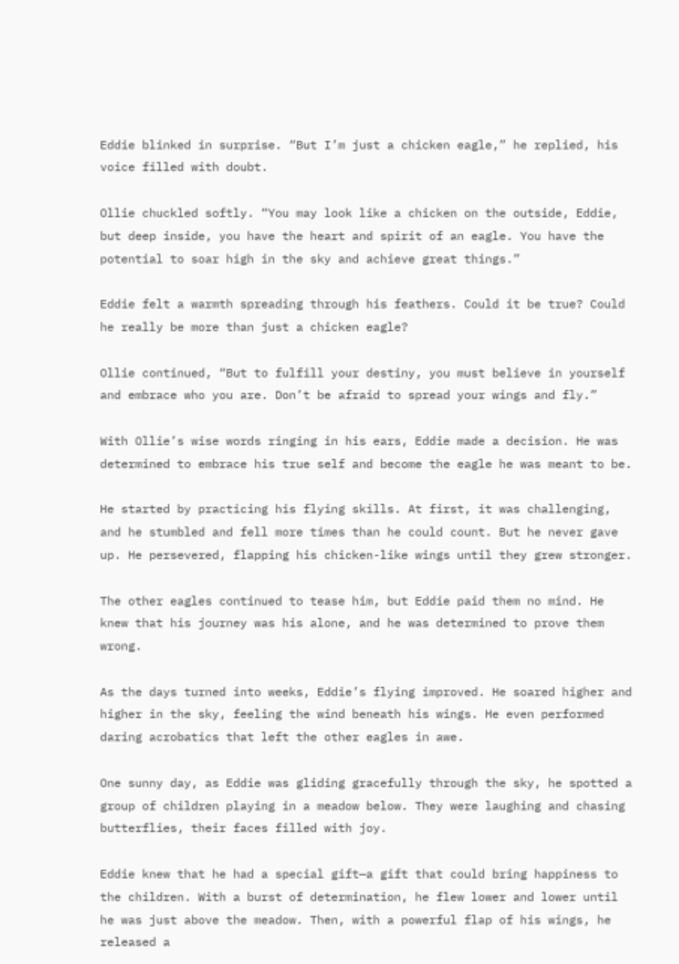Eddie blinked in surprise. “But I’m just a chicken eagle,” he replied, his voice filled with doubt.

Ollie chuckled softly. “You may look like a chicken on the outside, Eddie, but deep inside, you have the heart and spirit of an eagle. You have the potential to soar high in the sky and achieve great things.”

Eddie felt a warmth spreading through his feathers. Could it be true? Could he really be more than just a chicken eagle?

Ollie continued, “But to fulfill your destiny, you must believe in yourself and embrace who you are. Don’t be afraid to spread your wings and fly.”

With Ollie’s wise words ringing in his ears, Eddie made a decision. He was determined to embrace his true self and become the eagle he was meant to be.

He started by practicing his flying skills. At first, it was challenging, and he stumbled and fell more times than he could count. But he never gave up. He persevered, flapping his chicken-like wings until they grew stronger.

The other eagles continued to tease him, but Eddie paid them no mind. He knew that his journey was his alone, and he was determined to prove them wrong.

As the days turned into weeks, Eddie’s flying improved. He soared higher and higher in the sky, feeling the wind beneath his wings. He even performed daring acrobatics that left the other eagles in awe.

One sunny day, as Eddie was gliding gracefully through the sky, he spotted a group of children playing in a meadow below. They were laughing and chasing butterflies, their faces filled with joy.

Eddie knew that he had a special gift—a gift that could bring happiness to the children. With a burst of determination, he flew lower and lower until he was just above the meadow. Then, with a powerful flap of his wings, he released a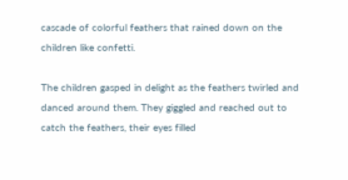cascade of colorful feathers that rained down on the children like confetti.

The children gasped in delight as the feathers twirled and danced around them. They giggled and reached out to catch the feathers, their eyes filled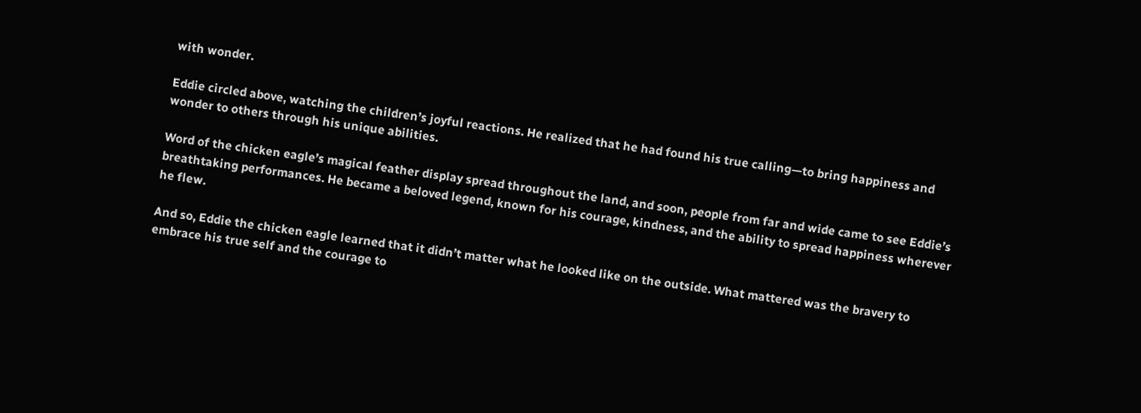with wonder.

Eddie circled above, watching the children’s joyful reactions. He realized that he had found his true calling—to bring happiness and wonder to others through his unique abilities.

Word of the chicken eagle’s magical feather display spread throughout the land, and soon, people from far and wide came to see Eddie’s breathtaking performances. He became a beloved legend, known for his courage, kindness, and the ability to spread happiness wherever he flew.

And so, Eddie the chicken eagle learned that it didn’t matter what he looked like on the outside. What mattered was the bravery to embrace his true self and the courage to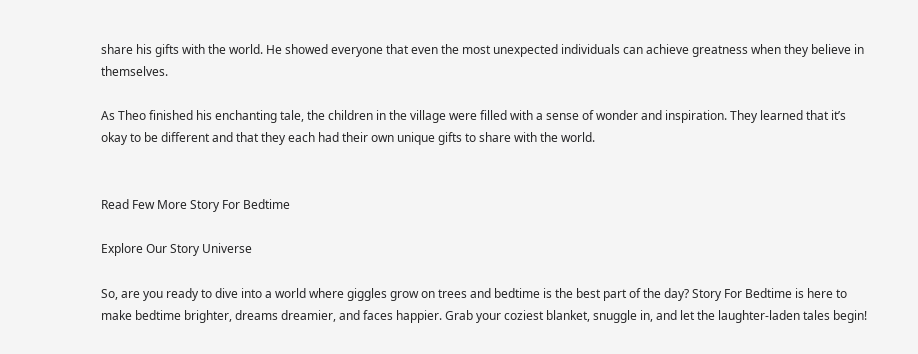share his gifts with the world. He showed everyone that even the most unexpected individuals can achieve greatness when they believe in themselves.

As Theo finished his enchanting tale, the children in the village were filled with a sense of wonder and inspiration. They learned that it’s okay to be different and that they each had their own unique gifts to share with the world.


Read Few More Story For Bedtime

Explore Our Story Universe

So, are you ready to dive into a world where giggles grow on trees and bedtime is the best part of the day? Story For Bedtime is here to make bedtime brighter, dreams dreamier, and faces happier. Grab your coziest blanket, snuggle in, and let the laughter-laden tales begin!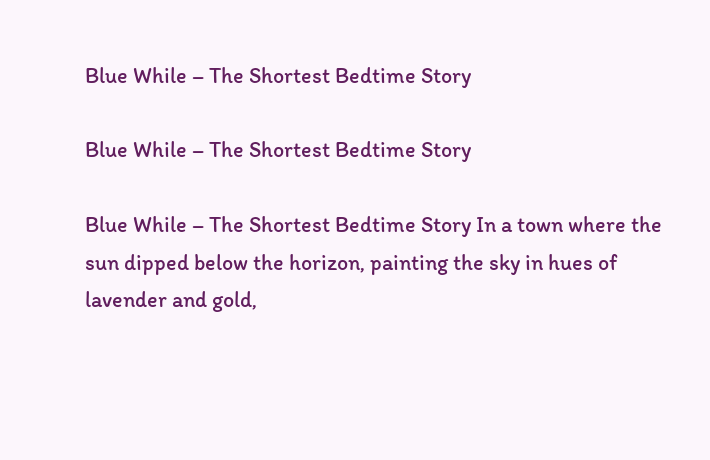Blue While – The Shortest Bedtime Story

Blue While – The Shortest Bedtime Story

Blue While – The Shortest Bedtime Story In a town where the sun dipped below the horizon, painting the sky in hues of lavender and gold,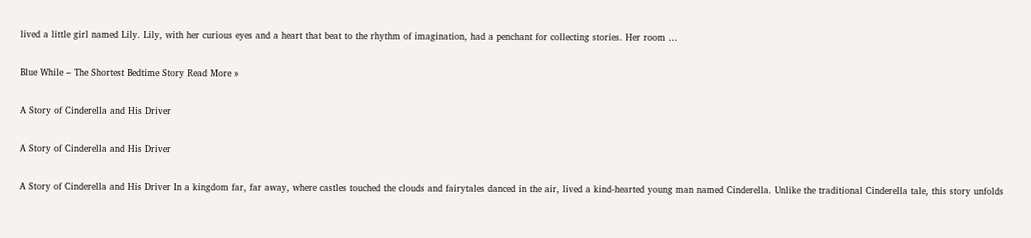lived a little girl named Lily. Lily, with her curious eyes and a heart that beat to the rhythm of imagination, had a penchant for collecting stories. Her room …

Blue While – The Shortest Bedtime Story Read More »

A Story of Cinderella and His Driver

A Story of Cinderella and His Driver

A Story of Cinderella and His Driver In a kingdom far, far away, where castles touched the clouds and fairytales danced in the air, lived a kind-hearted young man named Cinderella. Unlike the traditional Cinderella tale, this story unfolds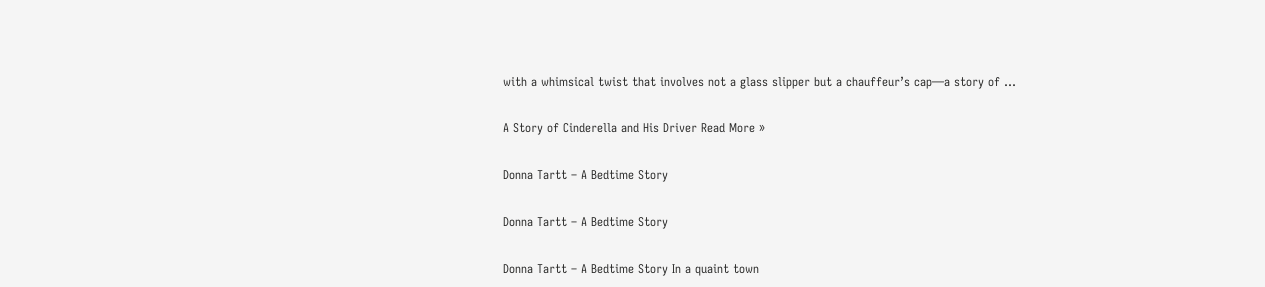with a whimsical twist that involves not a glass slipper but a chauffeur’s cap—a story of …

A Story of Cinderella and His Driver Read More »

Donna Tartt – A Bedtime Story

Donna Tartt – A Bedtime Story

Donna Tartt – A Bedtime Story In a quaint town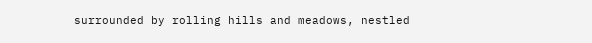surrounded by rolling hills and meadows, nestled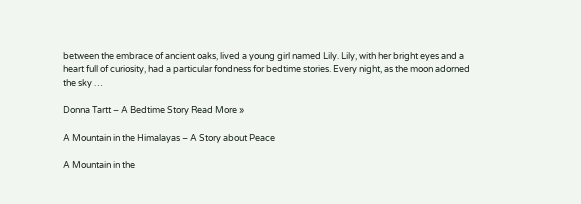between the embrace of ancient oaks, lived a young girl named Lily. Lily, with her bright eyes and a heart full of curiosity, had a particular fondness for bedtime stories. Every night, as the moon adorned the sky …

Donna Tartt – A Bedtime Story Read More »

A Mountain in the Himalayas – A Story about Peace

A Mountain in the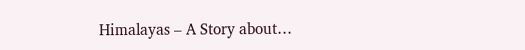Himalayas – A Story about…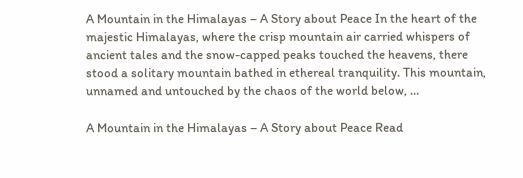A Mountain in the Himalayas – A Story about Peace In the heart of the majestic Himalayas, where the crisp mountain air carried whispers of ancient tales and the snow-capped peaks touched the heavens, there stood a solitary mountain bathed in ethereal tranquility. This mountain, unnamed and untouched by the chaos of the world below, …

A Mountain in the Himalayas – A Story about Peace Read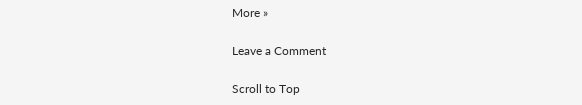More »

Leave a Comment

Scroll to Top